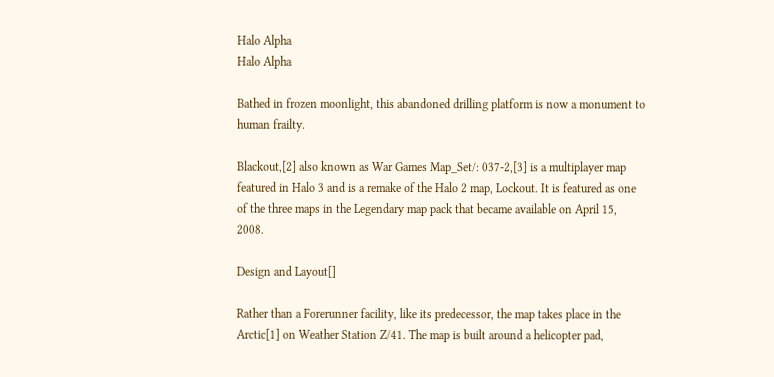Halo Alpha
Halo Alpha

Bathed in frozen moonlight, this abandoned drilling platform is now a monument to human frailty.

Blackout,[2] also known as War Games Map_Set/: 037-2,[3] is a multiplayer map featured in Halo 3 and is a remake of the Halo 2 map, Lockout. It is featured as one of the three maps in the Legendary map pack that became available on April 15, 2008.

Design and Layout[]

Rather than a Forerunner facility, like its predecessor, the map takes place in the Arctic[1] on Weather Station Z/41. The map is built around a helicopter pad,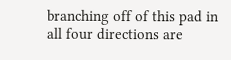branching off of this pad in all four directions are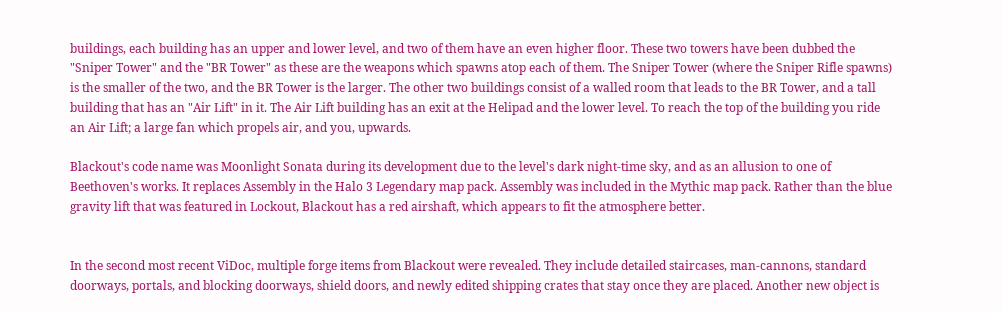buildings, each building has an upper and lower level, and two of them have an even higher floor. These two towers have been dubbed the "Sniper Tower" and the "BR Tower" as these are the weapons which spawns atop each of them. The Sniper Tower (where the Sniper Rifle spawns) is the smaller of the two, and the BR Tower is the larger. The other two buildings consist of a walled room that leads to the BR Tower, and a tall building that has an "Air Lift" in it. The Air Lift building has an exit at the Helipad and the lower level. To reach the top of the building you ride an Air Lift; a large fan which propels air, and you, upwards.

Blackout's code name was Moonlight Sonata during its development due to the level's dark night-time sky, and as an allusion to one of Beethoven's works. It replaces Assembly in the Halo 3 Legendary map pack. Assembly was included in the Mythic map pack. Rather than the blue gravity lift that was featured in Lockout, Blackout has a red airshaft, which appears to fit the atmosphere better.


In the second most recent ViDoc, multiple forge items from Blackout were revealed. They include detailed staircases, man-cannons, standard doorways, portals, and blocking doorways, shield doors, and newly edited shipping crates that stay once they are placed. Another new object is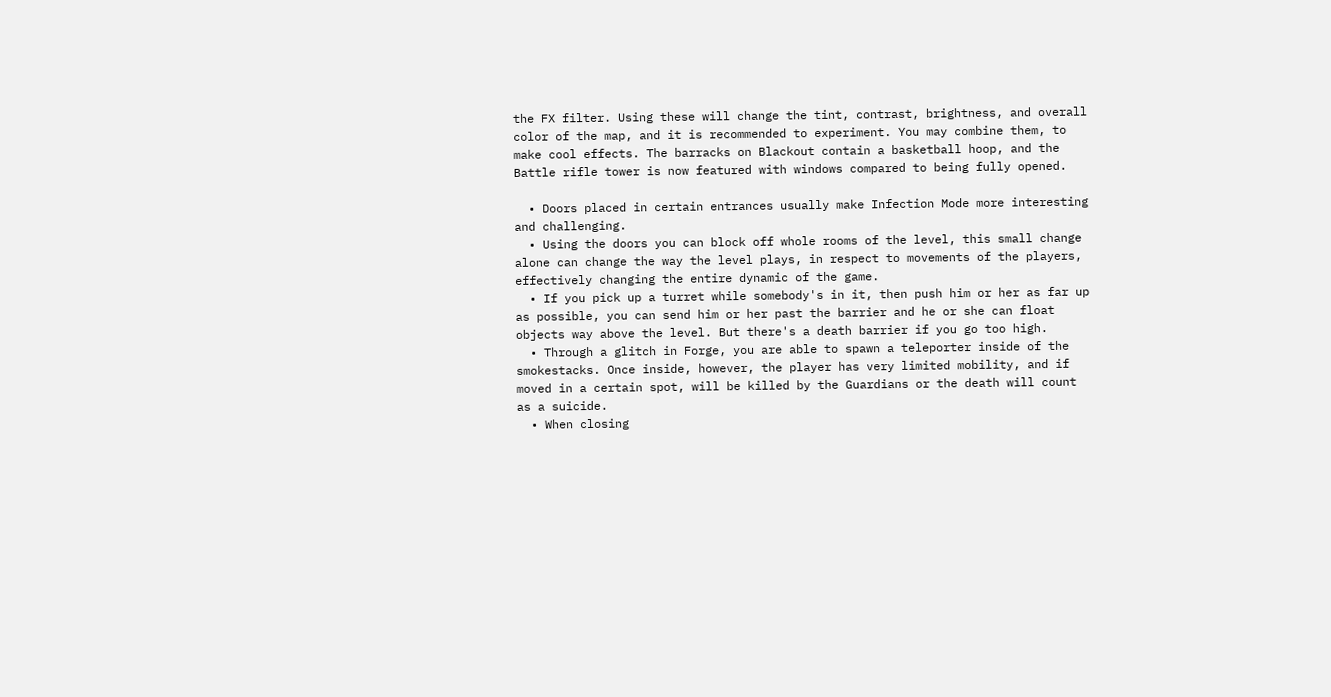the FX filter. Using these will change the tint, contrast, brightness, and overall color of the map, and it is recommended to experiment. You may combine them, to make cool effects. The barracks on Blackout contain a basketball hoop, and the Battle rifle tower is now featured with windows compared to being fully opened.

  • Doors placed in certain entrances usually make Infection Mode more interesting and challenging.
  • Using the doors you can block off whole rooms of the level, this small change alone can change the way the level plays, in respect to movements of the players, effectively changing the entire dynamic of the game.
  • If you pick up a turret while somebody's in it, then push him or her as far up as possible, you can send him or her past the barrier and he or she can float objects way above the level. But there's a death barrier if you go too high.
  • Through a glitch in Forge, you are able to spawn a teleporter inside of the smokestacks. Once inside, however, the player has very limited mobility, and if moved in a certain spot, will be killed by the Guardians or the death will count as a suicide.
  • When closing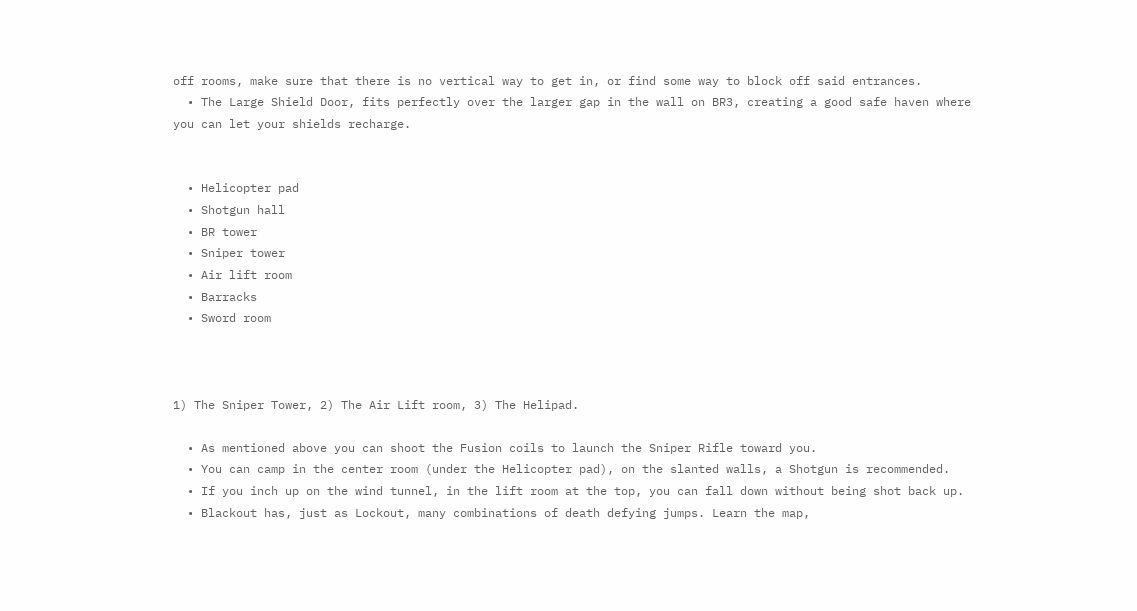off rooms, make sure that there is no vertical way to get in, or find some way to block off said entrances.
  • The Large Shield Door, fits perfectly over the larger gap in the wall on BR3, creating a good safe haven where you can let your shields recharge.


  • Helicopter pad
  • Shotgun hall
  • BR tower
  • Sniper tower
  • Air lift room
  • Barracks
  • Sword room



1) The Sniper Tower, 2) The Air Lift room, 3) The Helipad.

  • As mentioned above you can shoot the Fusion coils to launch the Sniper Rifle toward you.
  • You can camp in the center room (under the Helicopter pad), on the slanted walls, a Shotgun is recommended.
  • If you inch up on the wind tunnel, in the lift room at the top, you can fall down without being shot back up.
  • Blackout has, just as Lockout, many combinations of death defying jumps. Learn the map,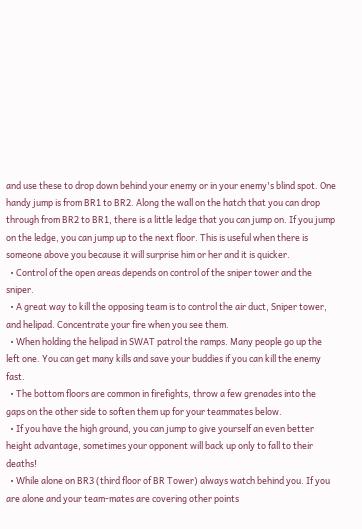and use these to drop down behind your enemy or in your enemy's blind spot. One handy jump is from BR1 to BR2. Along the wall on the hatch that you can drop through from BR2 to BR1, there is a little ledge that you can jump on. If you jump on the ledge, you can jump up to the next floor. This is useful when there is someone above you because it will surprise him or her and it is quicker.
  • Control of the open areas depends on control of the sniper tower and the sniper.
  • A great way to kill the opposing team is to control the air duct, Sniper tower, and helipad. Concentrate your fire when you see them.
  • When holding the helipad in SWAT patrol the ramps. Many people go up the left one. You can get many kills and save your buddies if you can kill the enemy fast.
  • The bottom floors are common in firefights, throw a few grenades into the gaps on the other side to soften them up for your teammates below.
  • If you have the high ground, you can jump to give yourself an even better height advantage, sometimes your opponent will back up only to fall to their deaths!
  • While alone on BR3 (third floor of BR Tower) always watch behind you. If you are alone and your team-mates are covering other points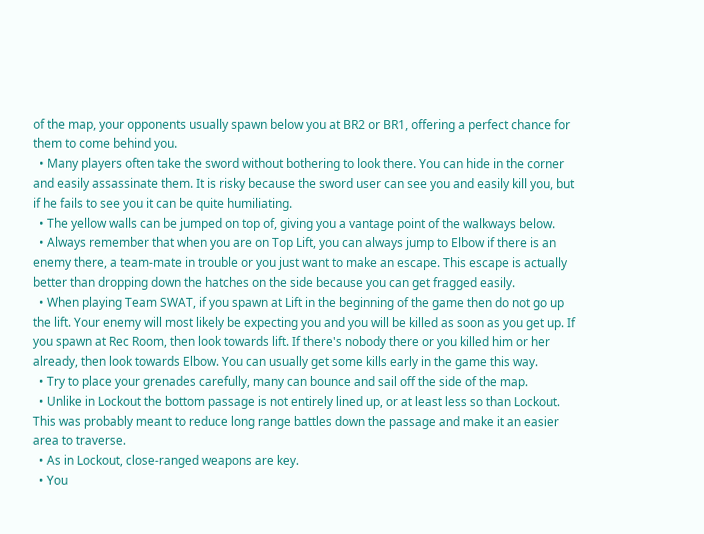of the map, your opponents usually spawn below you at BR2 or BR1, offering a perfect chance for them to come behind you.
  • Many players often take the sword without bothering to look there. You can hide in the corner and easily assassinate them. It is risky because the sword user can see you and easily kill you, but if he fails to see you it can be quite humiliating.
  • The yellow walls can be jumped on top of, giving you a vantage point of the walkways below.
  • Always remember that when you are on Top Lift, you can always jump to Elbow if there is an enemy there, a team-mate in trouble or you just want to make an escape. This escape is actually better than dropping down the hatches on the side because you can get fragged easily.
  • When playing Team SWAT, if you spawn at Lift in the beginning of the game then do not go up the lift. Your enemy will most likely be expecting you and you will be killed as soon as you get up. If you spawn at Rec Room, then look towards lift. If there's nobody there or you killed him or her already, then look towards Elbow. You can usually get some kills early in the game this way.
  • Try to place your grenades carefully, many can bounce and sail off the side of the map.
  • Unlike in Lockout the bottom passage is not entirely lined up, or at least less so than Lockout. This was probably meant to reduce long range battles down the passage and make it an easier area to traverse.
  • As in Lockout, close-ranged weapons are key.
  • You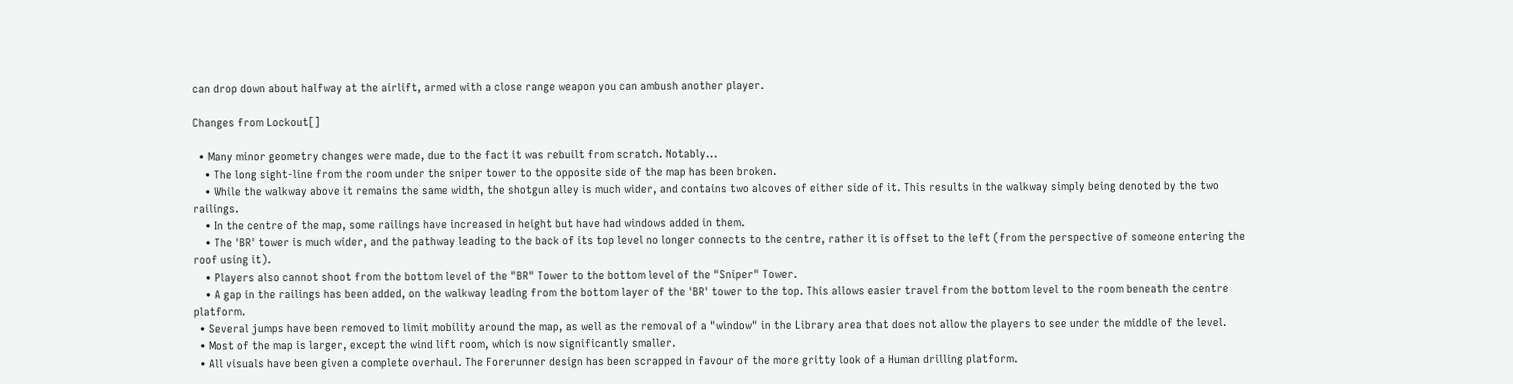can drop down about halfway at the airlift, armed with a close range weapon you can ambush another player.

Changes from Lockout[]

  • Many minor geometry changes were made, due to the fact it was rebuilt from scratch. Notably...
    • The long sight-line from the room under the sniper tower to the opposite side of the map has been broken.
    • While the walkway above it remains the same width, the shotgun alley is much wider, and contains two alcoves of either side of it. This results in the walkway simply being denoted by the two railings.
    • In the centre of the map, some railings have increased in height but have had windows added in them.
    • The 'BR' tower is much wider, and the pathway leading to the back of its top level no longer connects to the centre, rather it is offset to the left (from the perspective of someone entering the roof using it).
    • Players also cannot shoot from the bottom level of the "BR" Tower to the bottom level of the "Sniper" Tower.
    • A gap in the railings has been added, on the walkway leading from the bottom layer of the 'BR' tower to the top. This allows easier travel from the bottom level to the room beneath the centre platform.
  • Several jumps have been removed to limit mobility around the map, as well as the removal of a "window" in the Library area that does not allow the players to see under the middle of the level.
  • Most of the map is larger, except the wind lift room, which is now significantly smaller.
  • All visuals have been given a complete overhaul. The Forerunner design has been scrapped in favour of the more gritty look of a Human drilling platform.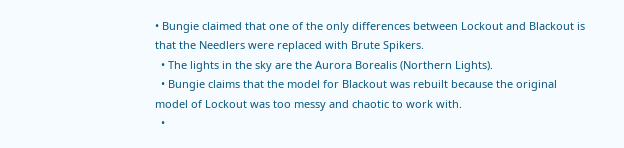• Bungie claimed that one of the only differences between Lockout and Blackout is that the Needlers were replaced with Brute Spikers.
  • The lights in the sky are the Aurora Borealis (Northern Lights).
  • Bungie claims that the model for Blackout was rebuilt because the original model of Lockout was too messy and chaotic to work with.
  •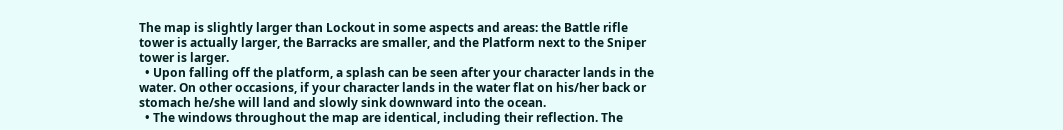The map is slightly larger than Lockout in some aspects and areas: the Battle rifle tower is actually larger, the Barracks are smaller, and the Platform next to the Sniper tower is larger.
  • Upon falling off the platform, a splash can be seen after your character lands in the water. On other occasions, if your character lands in the water flat on his/her back or stomach he/she will land and slowly sink downward into the ocean.
  • The windows throughout the map are identical, including their reflection. The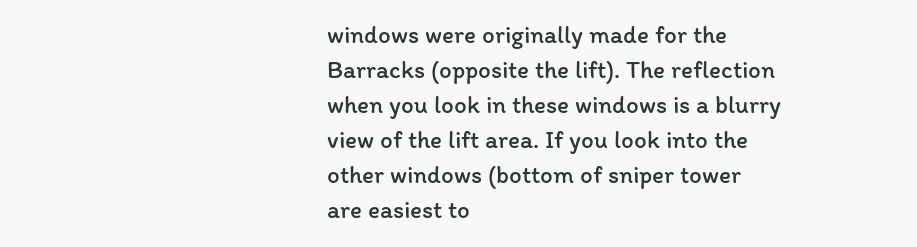windows were originally made for the Barracks (opposite the lift). The reflection when you look in these windows is a blurry view of the lift area. If you look into the other windows (bottom of sniper tower are easiest to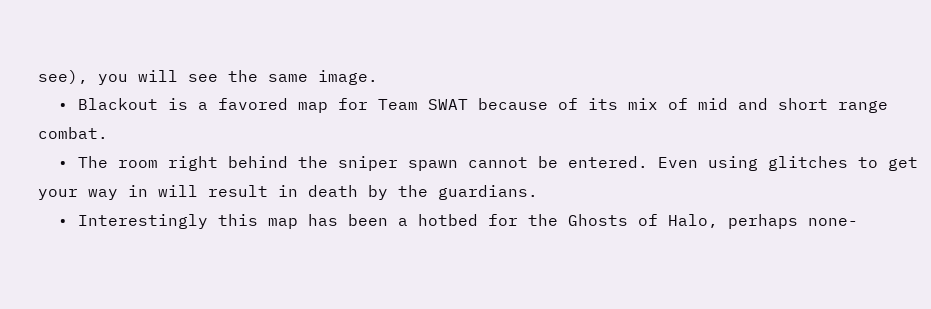see), you will see the same image.
  • Blackout is a favored map for Team SWAT because of its mix of mid and short range combat.
  • The room right behind the sniper spawn cannot be entered. Even using glitches to get your way in will result in death by the guardians.
  • Interestingly this map has been a hotbed for the Ghosts of Halo, perhaps none-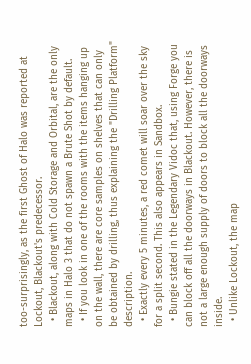too-surprisingly, as the first Ghost of Halo was reported at Lockout, Blackout's predecessor.
  • Blackout, along with Cold Storage and Orbital, are the only maps in Halo 3 that do not spawn a Brute Shot by default.
  • If you look in one of the rooms with the items hanging up on the wall, there are core samples on shelves that can only be obtained by drilling, thus explaining the "Drilling Platform" description.
  • Exactly every 5 minutes, a red comet will soar over the sky for a split second. This also appears in Sandbox.
  • Bungie stated in the Legendary Vidoc that, using Forge you can block off all the doorways in Blackout. However, there is not a large enough supply of doors to block all the doorways inside.
  • Unlike Lockout, the map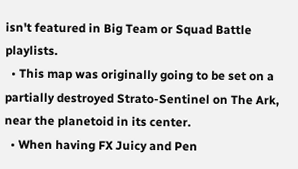isn't featured in Big Team or Squad Battle playlists.
  • This map was originally going to be set on a partially destroyed Strato-Sentinel on The Ark, near the planetoid in its center.
  • When having FX Juicy and Pen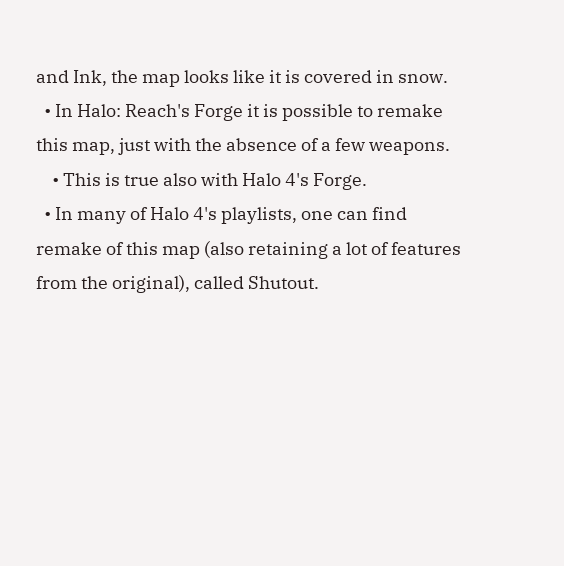and Ink, the map looks like it is covered in snow.
  • In Halo: Reach's Forge it is possible to remake this map, just with the absence of a few weapons.
    • This is true also with Halo 4's Forge.
  • In many of Halo 4's playlists, one can find remake of this map (also retaining a lot of features from the original), called Shutout.